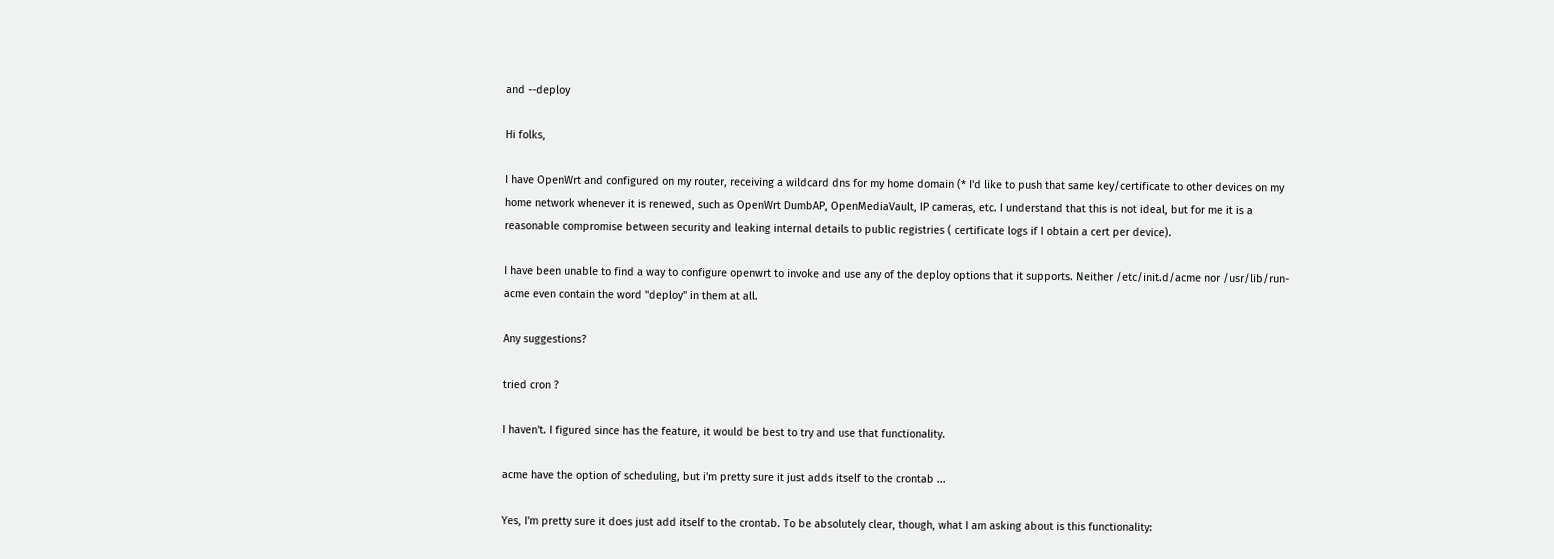and --deploy

Hi folks,

I have OpenWrt and configured on my router, receiving a wildcard dns for my home domain (* I'd like to push that same key/certificate to other devices on my home network whenever it is renewed, such as OpenWrt DumbAP, OpenMediaVault, IP cameras, etc. I understand that this is not ideal, but for me it is a reasonable compromise between security and leaking internal details to public registries ( certificate logs if I obtain a cert per device).

I have been unable to find a way to configure openwrt to invoke and use any of the deploy options that it supports. Neither /etc/init.d/acme nor /usr/lib/run-acme even contain the word "deploy" in them at all.

Any suggestions?

tried cron ?

I haven't. I figured since has the feature, it would be best to try and use that functionality.

acme have the option of scheduling, but i'm pretty sure it just adds itself to the crontab ...

Yes, I'm pretty sure it does just add itself to the crontab. To be absolutely clear, though, what I am asking about is this functionality: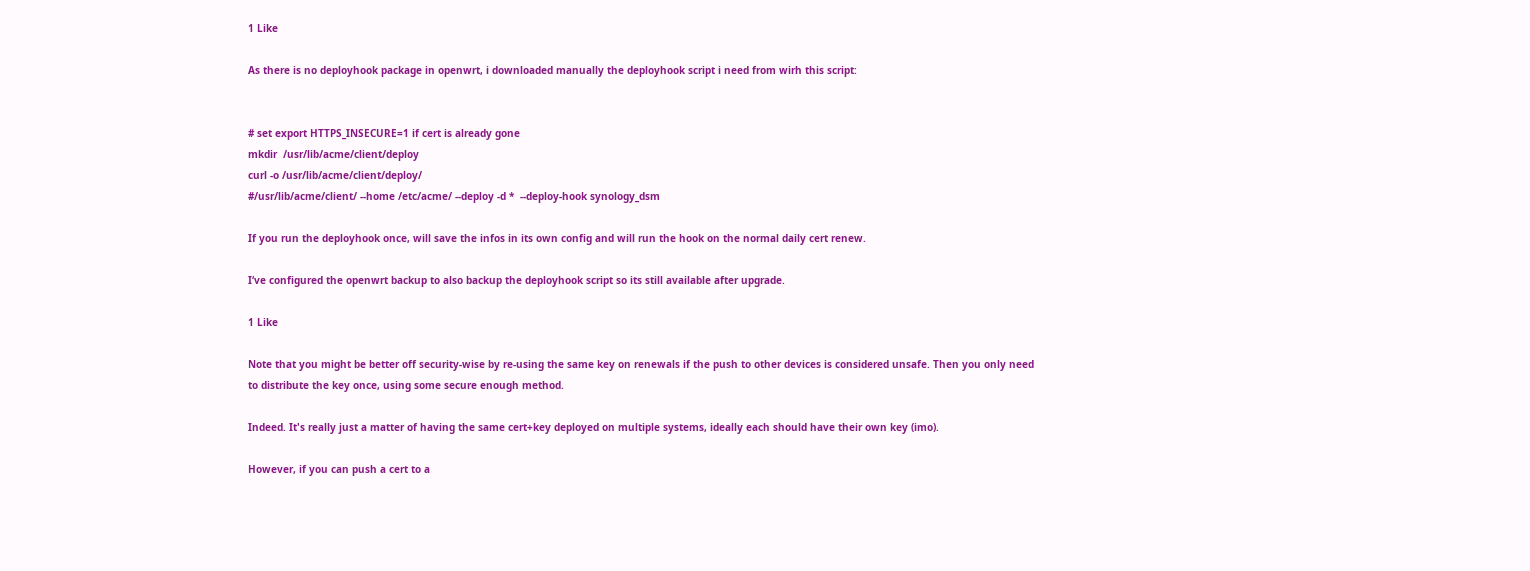1 Like

As there is no deployhook package in openwrt, i downloaded manually the deployhook script i need from wirh this script:


# set export HTTPS_INSECURE=1 if cert is already gone
mkdir  /usr/lib/acme/client/deploy
curl -o /usr/lib/acme/client/deploy/
#/usr/lib/acme/client/ --home /etc/acme/ --deploy -d *  --deploy-hook synology_dsm

If you run the deployhook once, will save the infos in its own config and will run the hook on the normal daily cert renew.

I‘ve configured the openwrt backup to also backup the deployhook script so its still available after upgrade.

1 Like

Note that you might be better off security-wise by re-using the same key on renewals if the push to other devices is considered unsafe. Then you only need to distribute the key once, using some secure enough method.

Indeed. It's really just a matter of having the same cert+key deployed on multiple systems, ideally each should have their own key (imo).

However, if you can push a cert to a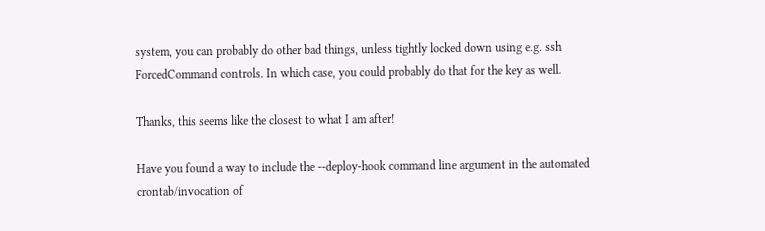system, you can probably do other bad things, unless tightly locked down using e.g. ssh ForcedCommand controls. In which case, you could probably do that for the key as well.

Thanks, this seems like the closest to what I am after!

Have you found a way to include the --deploy-hook command line argument in the automated crontab/invocation of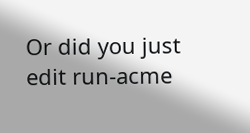Or did you just edit run-acme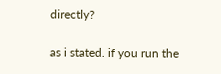directly?

as i stated. if you run the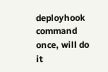deployhook command once, will do it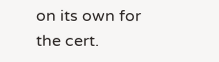on its own for the cert.